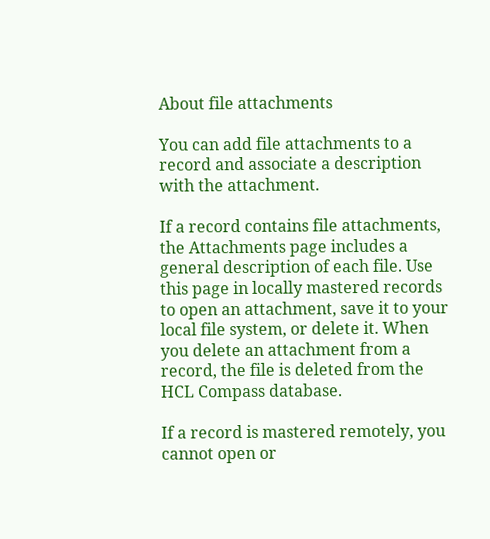About file attachments

You can add file attachments to a record and associate a description with the attachment.

If a record contains file attachments, the Attachments page includes a general description of each file. Use this page in locally mastered records to open an attachment, save it to your local file system, or delete it. When you delete an attachment from a record, the file is deleted from the HCL Compass database.

If a record is mastered remotely, you cannot open or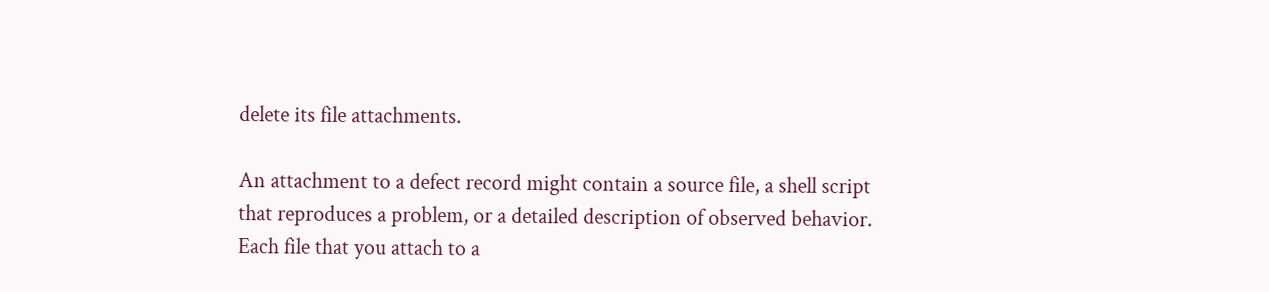delete its file attachments.

An attachment to a defect record might contain a source file, a shell script that reproduces a problem, or a detailed description of observed behavior. Each file that you attach to a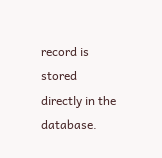record is stored directly in the database.